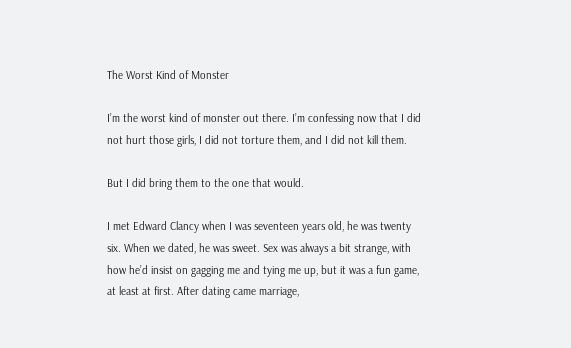The Worst Kind of Monster

I’m the worst kind of monster out there. I’m confessing now that I did not hurt those girls, I did not torture them, and I did not kill them.

But I did bring them to the one that would.

I met Edward Clancy when I was seventeen years old, he was twenty six. When we dated, he was sweet. Sex was always a bit strange, with how he’d insist on gagging me and tying me up, but it was a fun game, at least at first. After dating came marriage,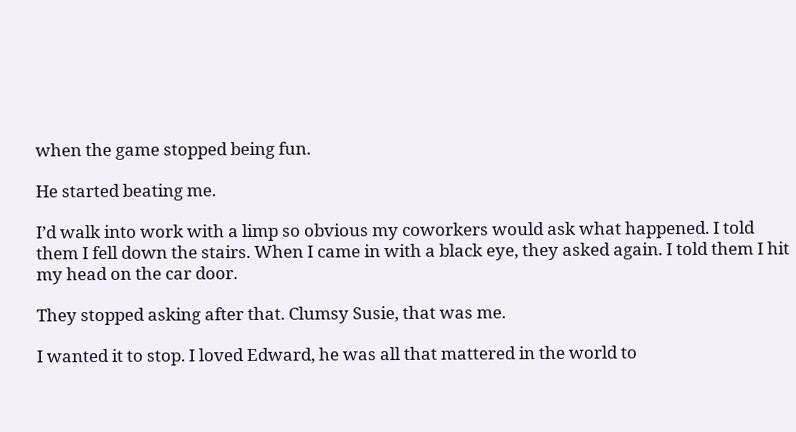when the game stopped being fun.

He started beating me.

I’d walk into work with a limp so obvious my coworkers would ask what happened. I told them I fell down the stairs. When I came in with a black eye, they asked again. I told them I hit my head on the car door.

They stopped asking after that. Clumsy Susie, that was me.

I wanted it to stop. I loved Edward, he was all that mattered in the world to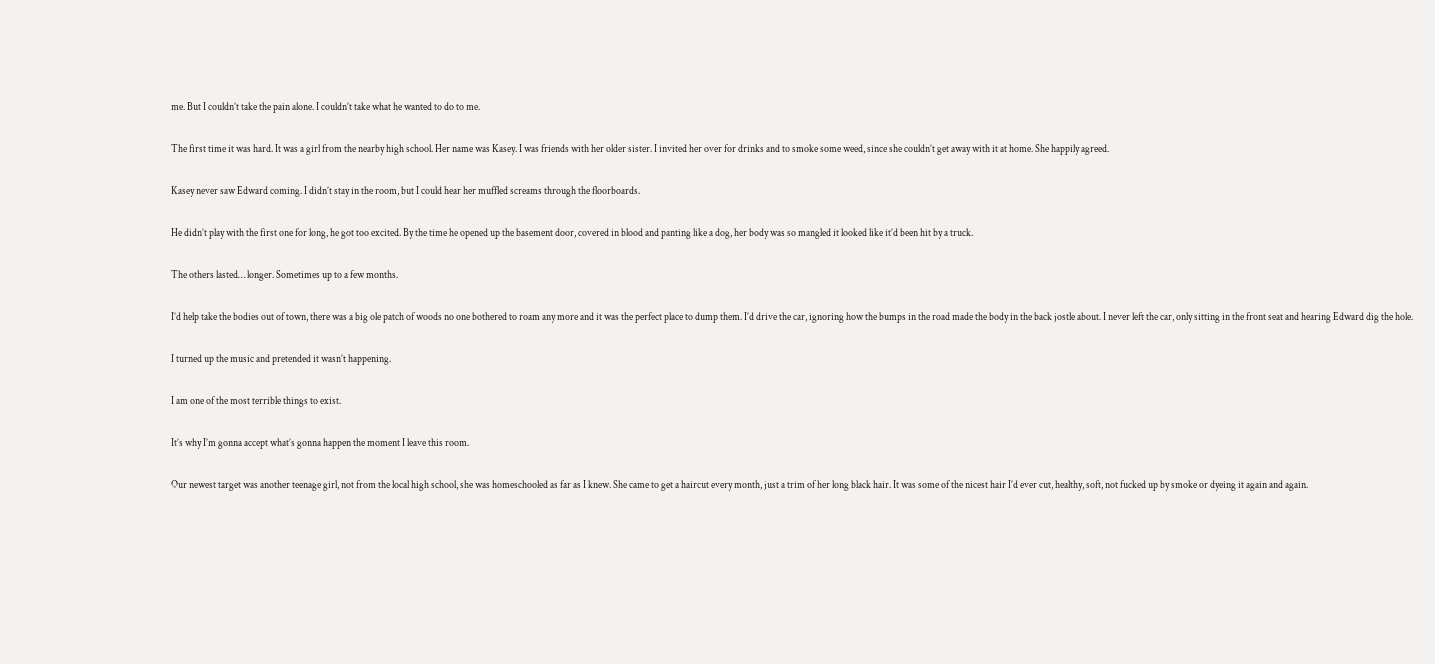me. But I couldn’t take the pain alone. I couldn’t take what he wanted to do to me.

The first time it was hard. It was a girl from the nearby high school. Her name was Kasey. I was friends with her older sister. I invited her over for drinks and to smoke some weed, since she couldn’t get away with it at home. She happily agreed.

Kasey never saw Edward coming. I didn’t stay in the room, but I could hear her muffled screams through the floorboards.

He didn’t play with the first one for long, he got too excited. By the time he opened up the basement door, covered in blood and panting like a dog, her body was so mangled it looked like it’d been hit by a truck.

The others lasted… longer. Sometimes up to a few months.

I’d help take the bodies out of town, there was a big ole patch of woods no one bothered to roam any more and it was the perfect place to dump them. I’d drive the car, ignoring how the bumps in the road made the body in the back jostle about. I never left the car, only sitting in the front seat and hearing Edward dig the hole.

I turned up the music and pretended it wasn’t happening.

I am one of the most terrible things to exist.

It’s why I’m gonna accept what’s gonna happen the moment I leave this room.

Our newest target was another teenage girl, not from the local high school, she was homeschooled as far as I knew. She came to get a haircut every month, just a trim of her long black hair. It was some of the nicest hair I’d ever cut, healthy, soft, not fucked up by smoke or dyeing it again and again.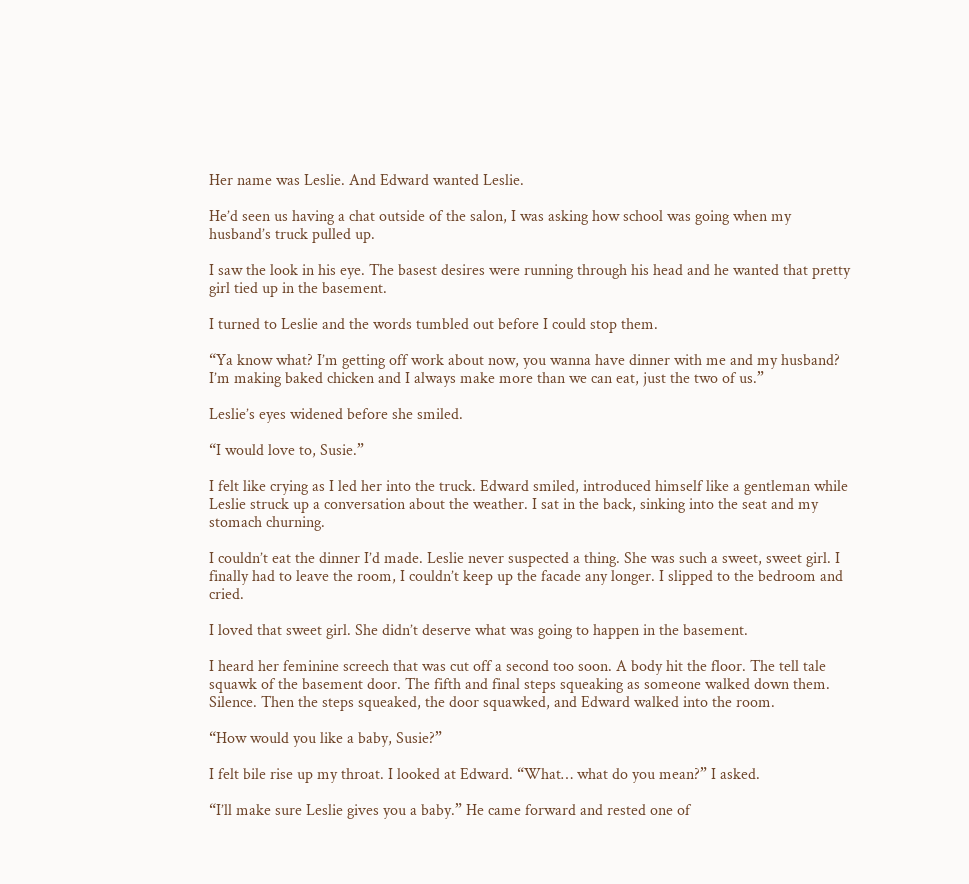Her name was Leslie. And Edward wanted Leslie.

He’d seen us having a chat outside of the salon, I was asking how school was going when my husband’s truck pulled up.

I saw the look in his eye. The basest desires were running through his head and he wanted that pretty girl tied up in the basement.

I turned to Leslie and the words tumbled out before I could stop them.

“Ya know what? I’m getting off work about now, you wanna have dinner with me and my husband? I’m making baked chicken and I always make more than we can eat, just the two of us.”

Leslie’s eyes widened before she smiled.

“I would love to, Susie.”

I felt like crying as I led her into the truck. Edward smiled, introduced himself like a gentleman while Leslie struck up a conversation about the weather. I sat in the back, sinking into the seat and my stomach churning.

I couldn’t eat the dinner I’d made. Leslie never suspected a thing. She was such a sweet, sweet girl. I finally had to leave the room, I couldn’t keep up the facade any longer. I slipped to the bedroom and cried.

I loved that sweet girl. She didn’t deserve what was going to happen in the basement.

I heard her feminine screech that was cut off a second too soon. A body hit the floor. The tell tale squawk of the basement door. The fifth and final steps squeaking as someone walked down them. Silence. Then the steps squeaked, the door squawked, and Edward walked into the room.

“How would you like a baby, Susie?”

I felt bile rise up my throat. I looked at Edward. “What… what do you mean?” I asked.

“I’ll make sure Leslie gives you a baby.” He came forward and rested one of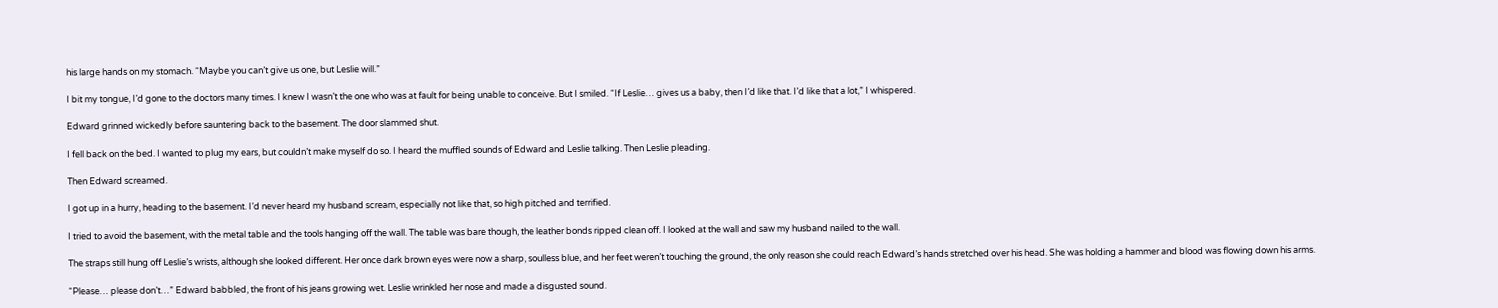his large hands on my stomach. “Maybe you can’t give us one, but Leslie will.”

I bit my tongue, I’d gone to the doctors many times. I knew I wasn’t the one who was at fault for being unable to conceive. But I smiled. “If Leslie… gives us a baby, then I’d like that. I’d like that a lot,” I whispered.

Edward grinned wickedly before sauntering back to the basement. The door slammed shut.

I fell back on the bed. I wanted to plug my ears, but couldn’t make myself do so. I heard the muffled sounds of Edward and Leslie talking. Then Leslie pleading.

Then Edward screamed.

I got up in a hurry, heading to the basement. I’d never heard my husband scream, especially not like that, so high pitched and terrified.

I tried to avoid the basement, with the metal table and the tools hanging off the wall. The table was bare though, the leather bonds ripped clean off. I looked at the wall and saw my husband nailed to the wall.

The straps still hung off Leslie’s wrists, although she looked different. Her once dark brown eyes were now a sharp, soulless blue, and her feet weren’t touching the ground, the only reason she could reach Edward’s hands stretched over his head. She was holding a hammer and blood was flowing down his arms.

“Please… please don’t…” Edward babbled, the front of his jeans growing wet. Leslie wrinkled her nose and made a disgusted sound.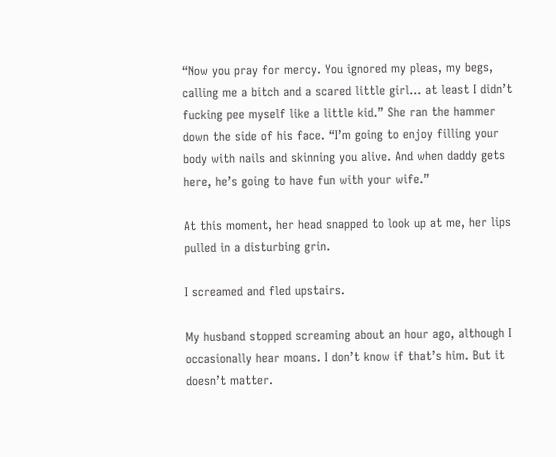“Now you pray for mercy. You ignored my pleas, my begs, calling me a bitch and a scared little girl… at least I didn’t fucking pee myself like a little kid.” She ran the hammer down the side of his face. “I’m going to enjoy filling your body with nails and skinning you alive. And when daddy gets here, he’s going to have fun with your wife.”

At this moment, her head snapped to look up at me, her lips pulled in a disturbing grin.

I screamed and fled upstairs.

My husband stopped screaming about an hour ago, although I occasionally hear moans. I don’t know if that’s him. But it doesn’t matter.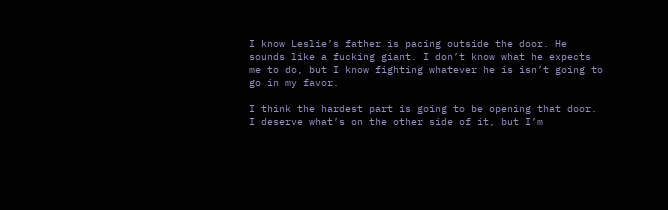I know Leslie’s father is pacing outside the door. He sounds like a fucking giant. I don’t know what he expects me to do, but I know fighting whatever he is isn’t going to go in my favor.

I think the hardest part is going to be opening that door. I deserve what’s on the other side of it, but I’m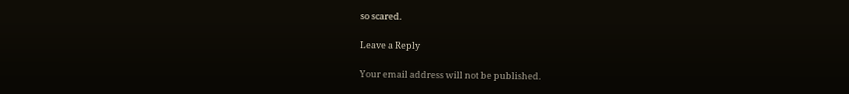so scared.

Leave a Reply

Your email address will not be published.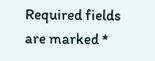Required fields are marked *